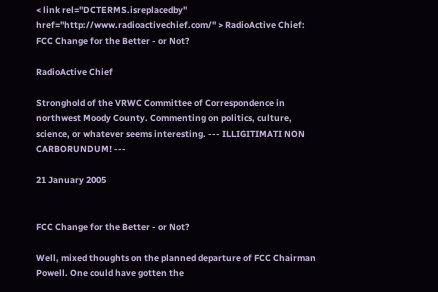< link rel="DCTERMS.isreplacedby" href="http://www.radioactivechief.com/" > RadioActive Chief: FCC Change for the Better - or Not?

RadioActive Chief

Stronghold of the VRWC Committee of Correspondence in northwest Moody County. Commenting on politics, culture, science, or whatever seems interesting. --- ILLIGITIMATI NON CARBORUNDUM! ---

21 January 2005


FCC Change for the Better - or Not?

Well, mixed thoughts on the planned departure of FCC Chairman Powell. One could have gotten the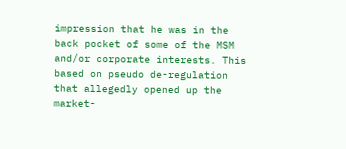impression that he was in the back pocket of some of the MSM and/or corporate interests. This based on pseudo de-regulation that allegedly opened up the market-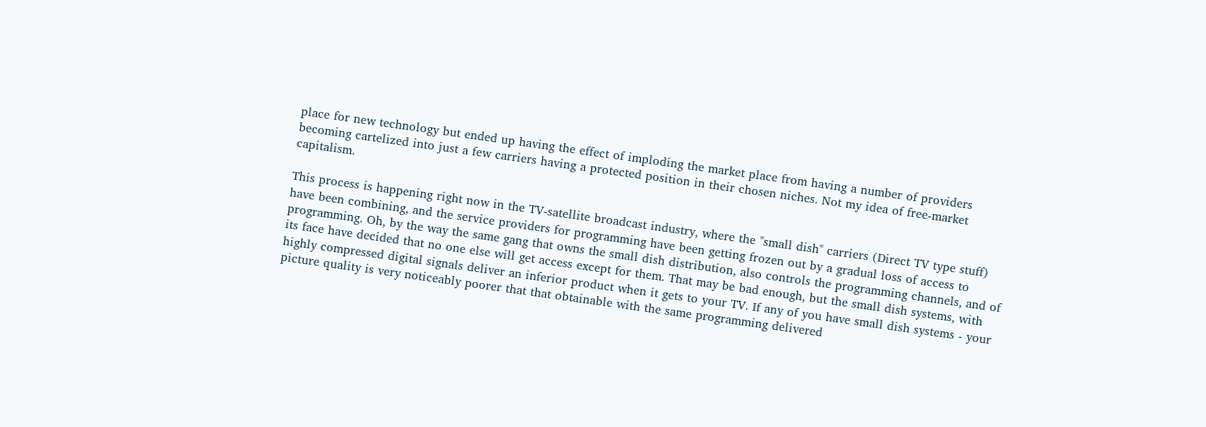place for new technology but ended up having the effect of imploding the market place from having a number of providers becoming cartelized into just a few carriers having a protected position in their chosen niches. Not my idea of free-market capitalism.

This process is happening right now in the TV-satellite broadcast industry, where the "small dish" carriers (Direct TV type stuff) have been combining, and the service providers for programming have been getting frozen out by a gradual loss of access to programming. Oh, by the way the same gang that owns the small dish distribution, also controls the programming channels, and of its face have decided that no one else will get access except for them. That may be bad enough, but the small dish systems, with highly compressed digital signals deliver an inferior product when it gets to your TV. If any of you have small dish systems - your picture quality is very noticeably poorer that that obtainable with the same programming delivered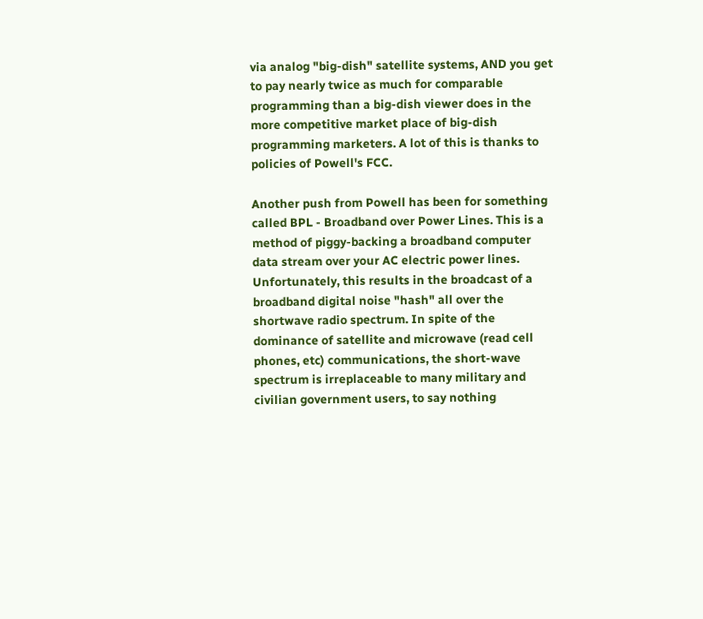via analog "big-dish" satellite systems, AND you get to pay nearly twice as much for comparable programming than a big-dish viewer does in the more competitive market place of big-dish programming marketers. A lot of this is thanks to policies of Powell's FCC.

Another push from Powell has been for something called BPL - Broadband over Power Lines. This is a method of piggy-backing a broadband computer data stream over your AC electric power lines. Unfortunately, this results in the broadcast of a broadband digital noise "hash" all over the shortwave radio spectrum. In spite of the dominance of satellite and microwave (read cell phones, etc) communications, the short-wave spectrum is irreplaceable to many military and civilian government users, to say nothing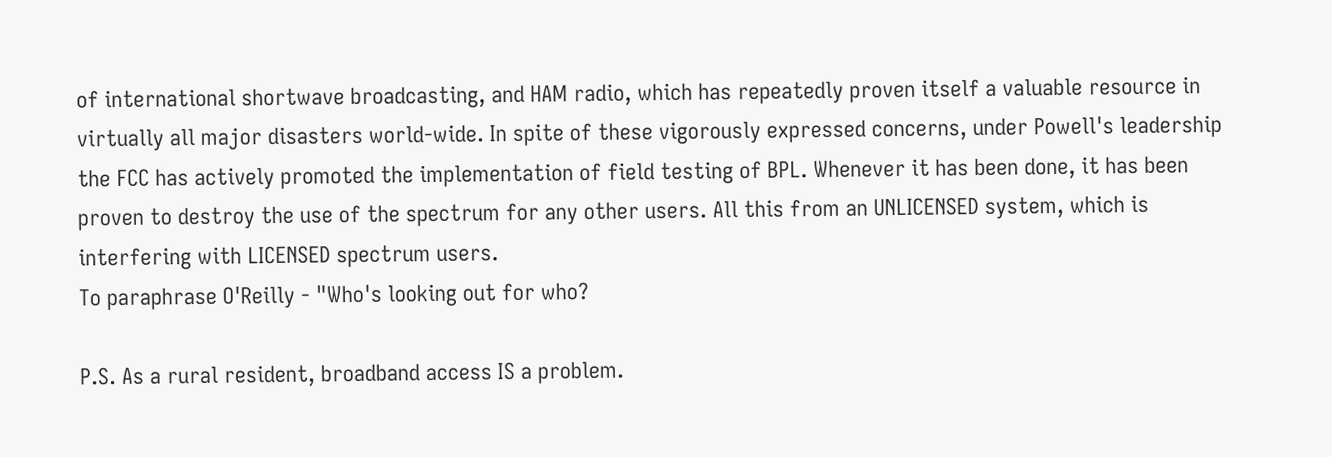of international shortwave broadcasting, and HAM radio, which has repeatedly proven itself a valuable resource in virtually all major disasters world-wide. In spite of these vigorously expressed concerns, under Powell's leadership the FCC has actively promoted the implementation of field testing of BPL. Whenever it has been done, it has been proven to destroy the use of the spectrum for any other users. All this from an UNLICENSED system, which is interfering with LICENSED spectrum users.
To paraphrase O'Reilly - "Who's looking out for who?

P.S. As a rural resident, broadband access IS a problem.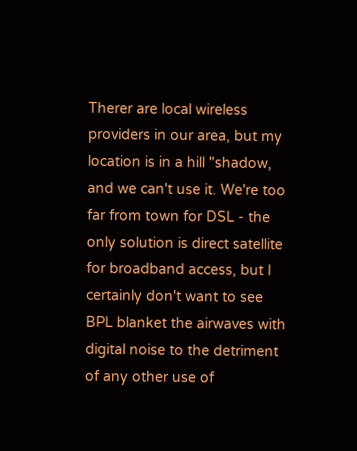Therer are local wireless providers in our area, but my location is in a hill "shadow, and we can't use it. We're too far from town for DSL - the only solution is direct satellite for broadband access, but I certainly don't want to see BPL blanket the airwaves with digital noise to the detriment of any other use of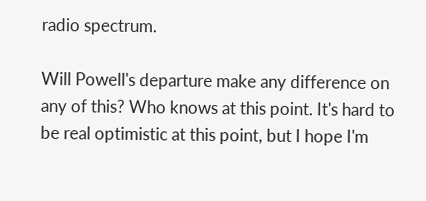radio spectrum.

Will Powell's departure make any difference on any of this? Who knows at this point. It's hard to be real optimistic at this point, but I hope I'm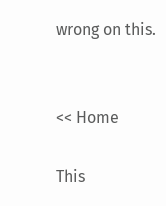wrong on this.


<< Home

This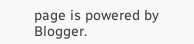page is powered by Blogger.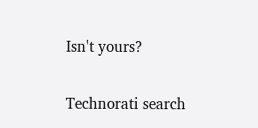Isn't yours?

Technorati search